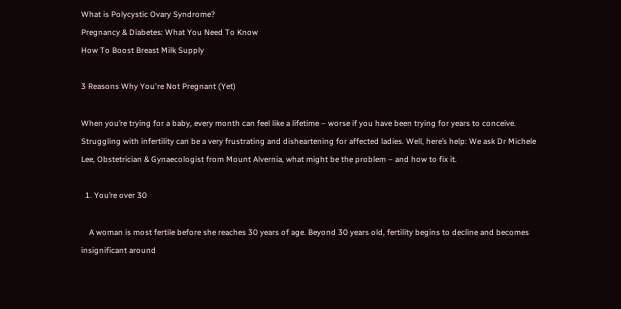What is Polycystic Ovary Syndrome?
Pregnancy & Diabetes: What You Need To Know
How To Boost Breast Milk Supply

3 Reasons Why You're Not Pregnant (Yet)

When you’re trying for a baby, every month can feel like a lifetime – worse if you have been trying for years to conceive. Struggling with infertility can be a very frustrating and disheartening for affected ladies. Well, here’s help: We ask Dr Michele Lee, Obstetrician & Gynaecologist from Mount Alvernia, what might be the problem – and how to fix it.

  1. You’re over 30

    A woman is most fertile before she reaches 30 years of age. Beyond 30 years old, fertility begins to decline and becomes insignificant around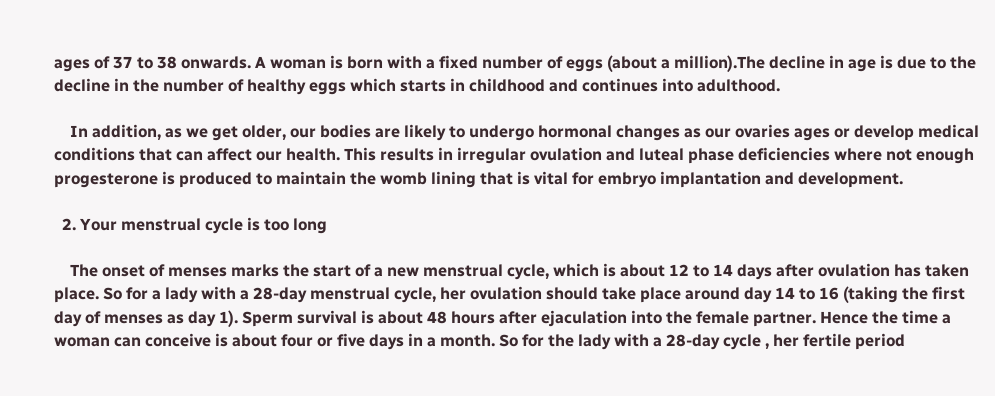ages of 37 to 38 onwards. A woman is born with a fixed number of eggs (about a million).The decline in age is due to the decline in the number of healthy eggs which starts in childhood and continues into adulthood.

    In addition, as we get older, our bodies are likely to undergo hormonal changes as our ovaries ages or develop medical conditions that can affect our health. This results in irregular ovulation and luteal phase deficiencies where not enough progesterone is produced to maintain the womb lining that is vital for embryo implantation and development.

  2. Your menstrual cycle is too long

    The onset of menses marks the start of a new menstrual cycle, which is about 12 to 14 days after ovulation has taken place. So for a lady with a 28-day menstrual cycle, her ovulation should take place around day 14 to 16 (taking the first day of menses as day 1). Sperm survival is about 48 hours after ejaculation into the female partner. Hence the time a woman can conceive is about four or five days in a month. So for the lady with a 28-day cycle , her fertile period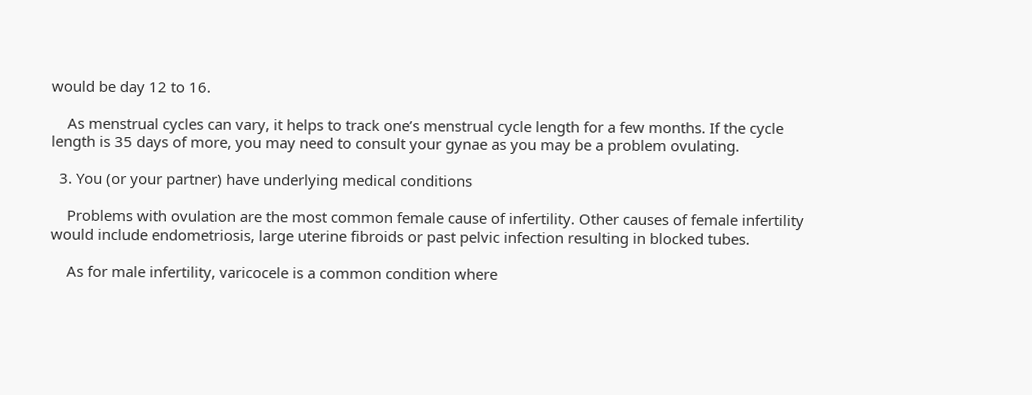would be day 12 to 16.

    As menstrual cycles can vary, it helps to track one’s menstrual cycle length for a few months. If the cycle length is 35 days of more, you may need to consult your gynae as you may be a problem ovulating.

  3. You (or your partner) have underlying medical conditions

    Problems with ovulation are the most common female cause of infertility. Other causes of female infertility would include endometriosis, large uterine fibroids or past pelvic infection resulting in blocked tubes.

    As for male infertility, varicocele is a common condition where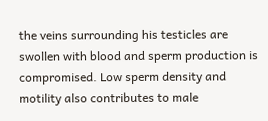the veins surrounding his testicles are swollen with blood and sperm production is compromised. Low sperm density and motility also contributes to male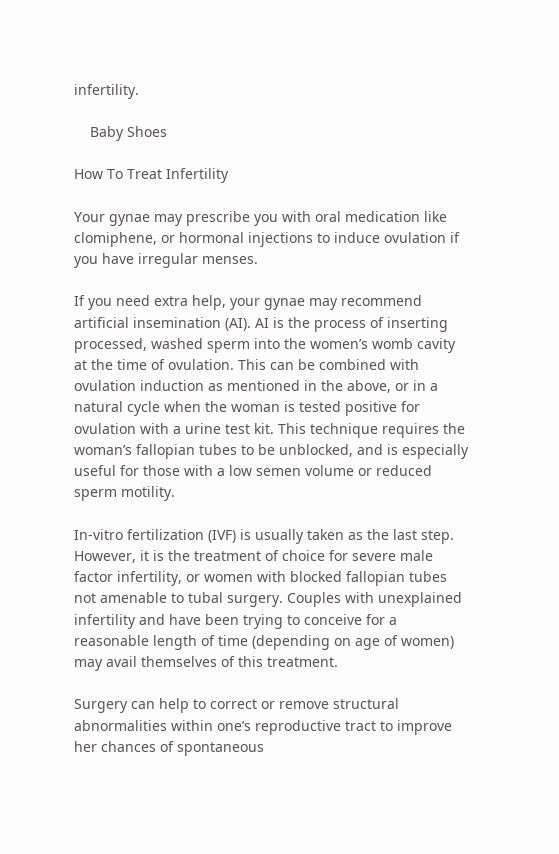infertility.

    Baby Shoes

How To Treat Infertility

Your gynae may prescribe you with oral medication like clomiphene, or hormonal injections to induce ovulation if you have irregular menses.

If you need extra help, your gynae may recommend artificial insemination (AI). AI is the process of inserting processed, washed sperm into the women’s womb cavity at the time of ovulation. This can be combined with ovulation induction as mentioned in the above, or in a natural cycle when the woman is tested positive for ovulation with a urine test kit. This technique requires the woman’s fallopian tubes to be unblocked, and is especially useful for those with a low semen volume or reduced sperm motility.

In-vitro fertilization (IVF) is usually taken as the last step. However, it is the treatment of choice for severe male factor infertility, or women with blocked fallopian tubes not amenable to tubal surgery. Couples with unexplained infertility and have been trying to conceive for a reasonable length of time (depending on age of women) may avail themselves of this treatment.

Surgery can help to correct or remove structural abnormalities within one’s reproductive tract to improve her chances of spontaneous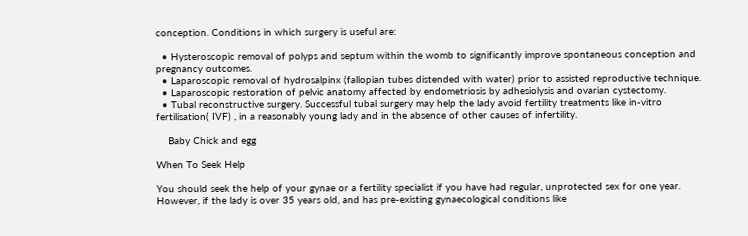conception. Conditions in which surgery is useful are:

  • Hysteroscopic removal of polyps and septum within the womb to significantly improve spontaneous conception and pregnancy outcomes.
  • Laparoscopic removal of hydrosalpinx (fallopian tubes distended with water) prior to assisted reproductive technique.
  • Laparoscopic restoration of pelvic anatomy affected by endometriosis by adhesiolysis and ovarian cystectomy.
  • Tubal reconstructive surgery. Successful tubal surgery may help the lady avoid fertility treatments like in-vitro fertilisation( IVF) , in a reasonably young lady and in the absence of other causes of infertility.

    Baby Chick and egg

When To Seek Help

You should seek the help of your gynae or a fertility specialist if you have had regular, unprotected sex for one year. However, if the lady is over 35 years old, and has pre-existing gynaecological conditions like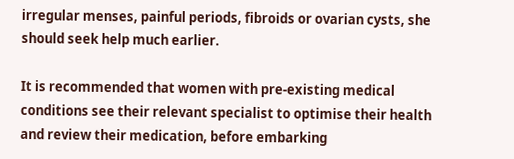irregular menses, painful periods, fibroids or ovarian cysts, she should seek help much earlier.

It is recommended that women with pre-existing medical conditions see their relevant specialist to optimise their health and review their medication, before embarking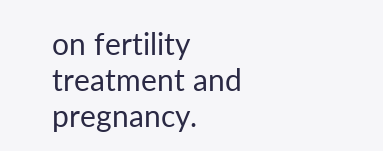on fertility treatment and pregnancy.